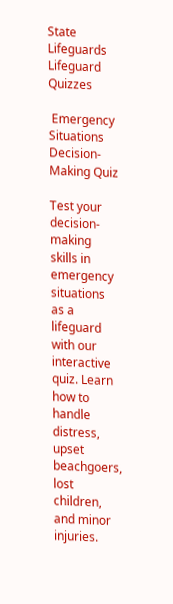State Lifeguards Lifeguard Quizzes

 Emergency Situations Decision-Making Quiz

Test your decision-making skills in emergency situations as a lifeguard with our interactive quiz. Learn how to handle distress, upset beachgoers, lost children, and minor injuries.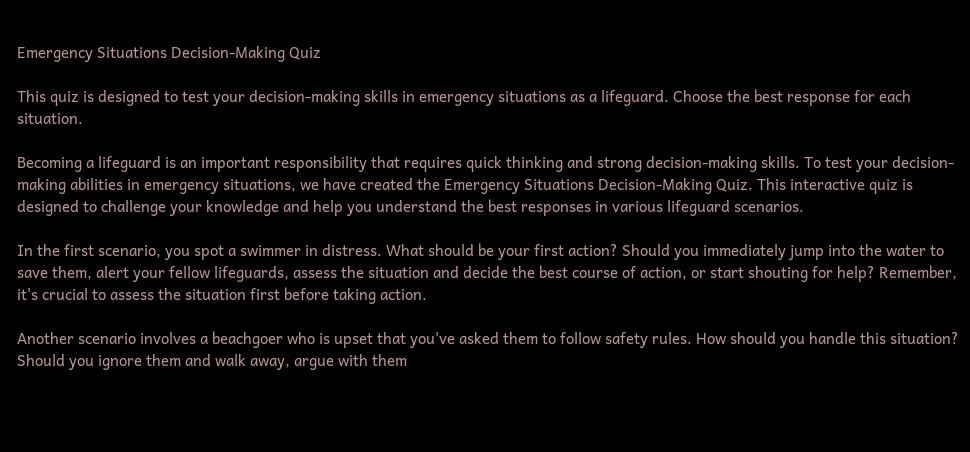Emergency Situations Decision-Making Quiz

This quiz is designed to test your decision-making skills in emergency situations as a lifeguard. Choose the best response for each situation.

Becoming a lifeguard is an important responsibility that requires quick thinking and strong decision-making skills. To test your decision-making abilities in emergency situations, we have created the Emergency Situations Decision-Making Quiz. This interactive quiz is designed to challenge your knowledge and help you understand the best responses in various lifeguard scenarios.

In the first scenario, you spot a swimmer in distress. What should be your first action? Should you immediately jump into the water to save them, alert your fellow lifeguards, assess the situation and decide the best course of action, or start shouting for help? Remember, it's crucial to assess the situation first before taking action.

Another scenario involves a beachgoer who is upset that you've asked them to follow safety rules. How should you handle this situation? Should you ignore them and walk away, argue with them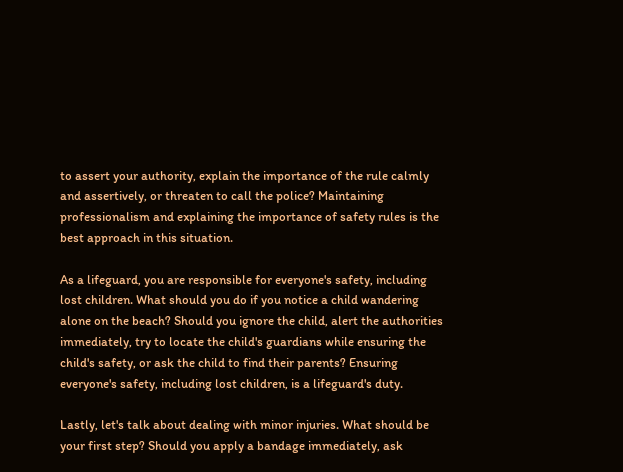to assert your authority, explain the importance of the rule calmly and assertively, or threaten to call the police? Maintaining professionalism and explaining the importance of safety rules is the best approach in this situation.

As a lifeguard, you are responsible for everyone's safety, including lost children. What should you do if you notice a child wandering alone on the beach? Should you ignore the child, alert the authorities immediately, try to locate the child's guardians while ensuring the child's safety, or ask the child to find their parents? Ensuring everyone's safety, including lost children, is a lifeguard's duty.

Lastly, let's talk about dealing with minor injuries. What should be your first step? Should you apply a bandage immediately, ask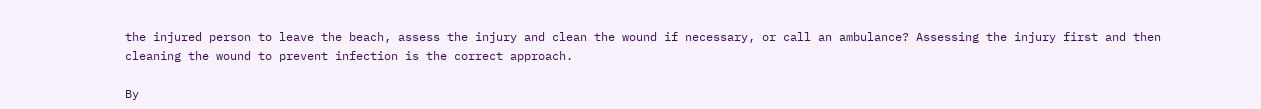the injured person to leave the beach, assess the injury and clean the wound if necessary, or call an ambulance? Assessing the injury first and then cleaning the wound to prevent infection is the correct approach.

By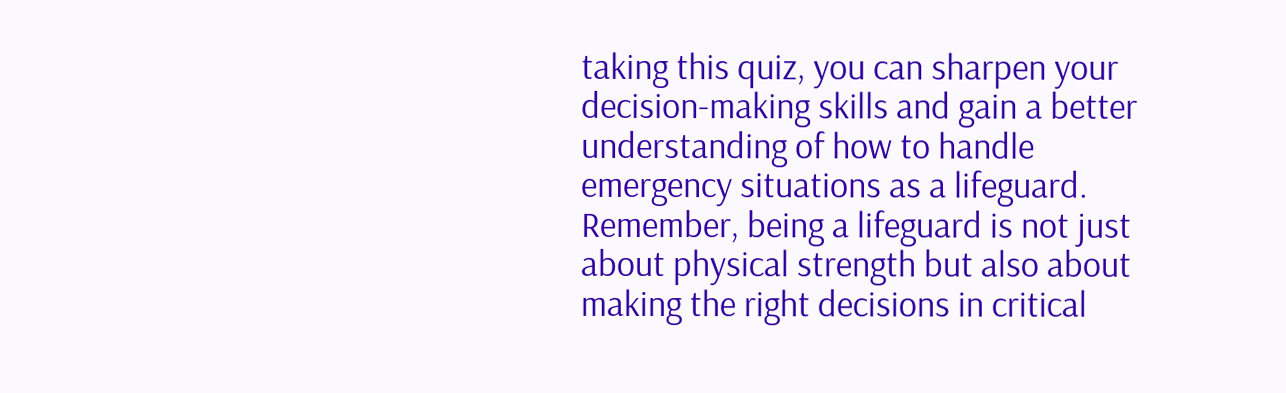taking this quiz, you can sharpen your decision-making skills and gain a better understanding of how to handle emergency situations as a lifeguard. Remember, being a lifeguard is not just about physical strength but also about making the right decisions in critical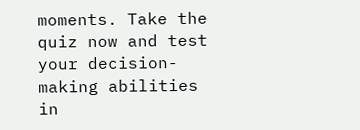moments. Take the quiz now and test your decision-making abilities in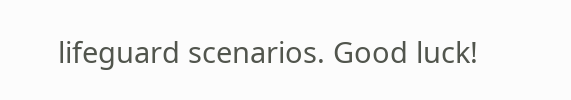lifeguard scenarios. Good luck!